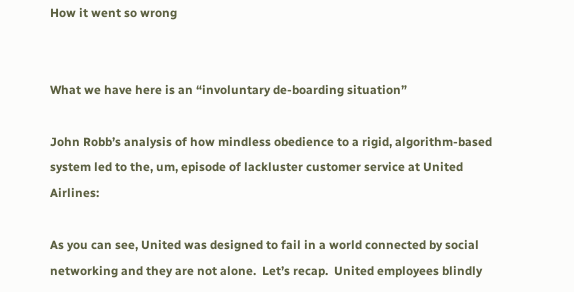How it went so wrong


What we have here is an “involuntary de-boarding situation”

John Robb’s analysis of how mindless obedience to a rigid, algorithm-based system led to the, um, episode of lackluster customer service at United Airlines:

As you can see, United was designed to fail in a world connected by social networking and they are not alone.  Let’s recap.  United employees blindly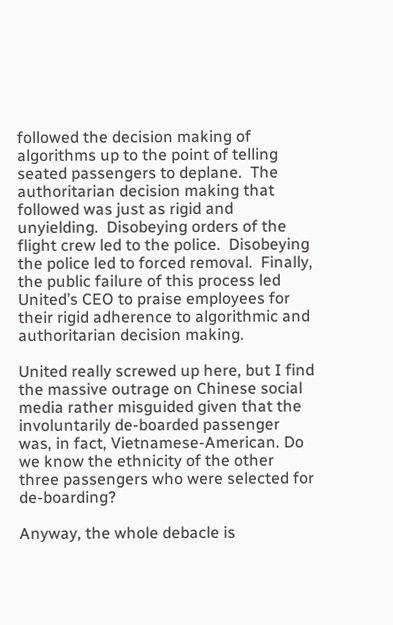followed the decision making of algorithms up to the point of telling seated passengers to deplane.  The authoritarian decision making that followed was just as rigid and unyielding.  Disobeying orders of the flight crew led to the police.  Disobeying the police led to forced removal.  Finally, the public failure of this process led United’s CEO to praise employees for their rigid adherence to algorithmic and authoritarian decision making.

United really screwed up here, but I find the massive outrage on Chinese social media rather misguided given that the involuntarily de-boarded passenger was, in fact, Vietnamese-American. Do we know the ethnicity of the other three passengers who were selected for de-boarding?

Anyway, the whole debacle is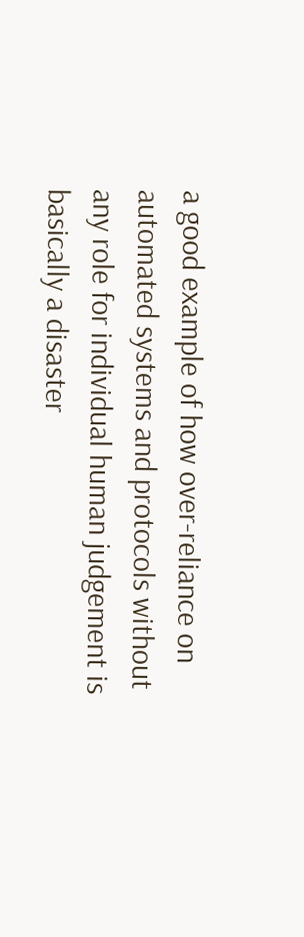a good example of how over-reliance on automated systems and protocols without any role for individual human judgement is basically a disaster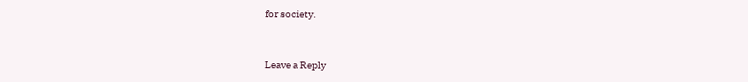for society.


Leave a Reply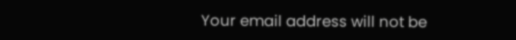Your email address will not be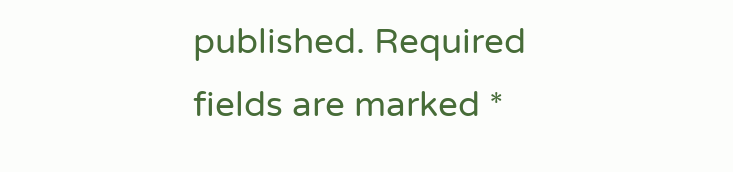published. Required fields are marked *